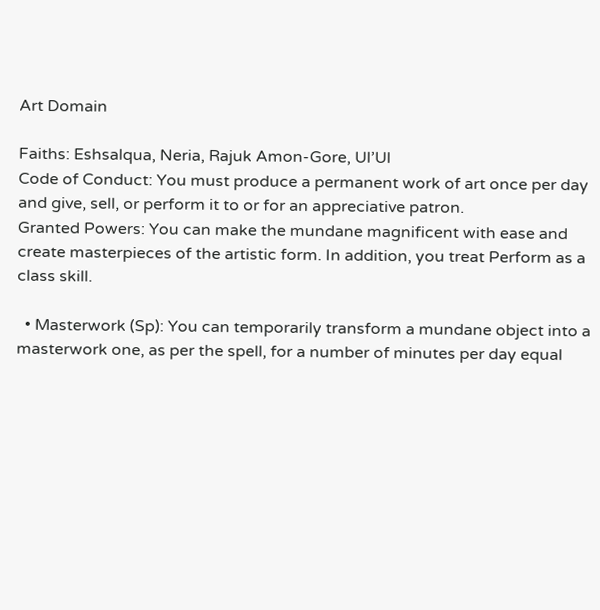Art Domain

Faiths: Eshsalqua, Neria, Rajuk Amon-Gore, Ul’Ul
Code of Conduct: You must produce a permanent work of art once per day and give, sell, or perform it to or for an appreciative patron.
Granted Powers: You can make the mundane magnificent with ease and create masterpieces of the artistic form. In addition, you treat Perform as a class skill.

  • Masterwork (Sp): You can temporarily transform a mundane object into a masterwork one, as per the spell, for a number of minutes per day equal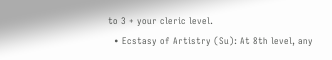to 3 + your cleric level.
  • Ecstasy of Artistry (Su): At 8th level, any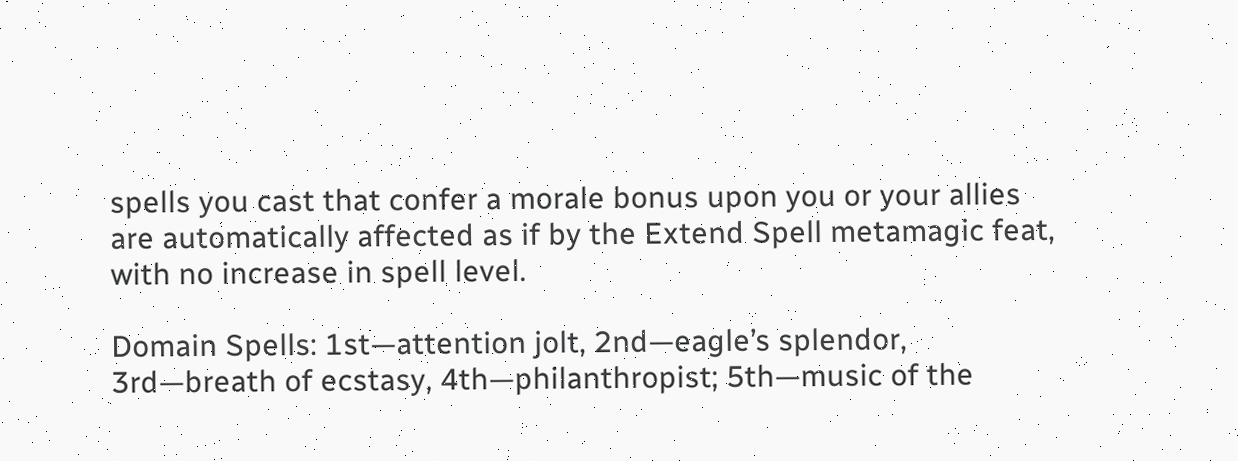spells you cast that confer a morale bonus upon you or your allies are automatically affected as if by the Extend Spell metamagic feat, with no increase in spell level.

Domain Spells: 1st—attention jolt, 2nd—eagle’s splendor, 3rd—breath of ecstasy, 4th—philanthropist; 5th—music of the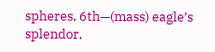spheres, 6th—(mass) eagle’s splendor,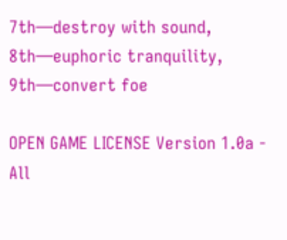7th—destroy with sound, 8th—euphoric tranquility, 9th—convert foe

OPEN GAME LICENSE Version 1.0a - All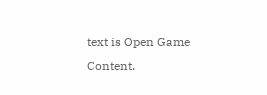text is Open Game Content.